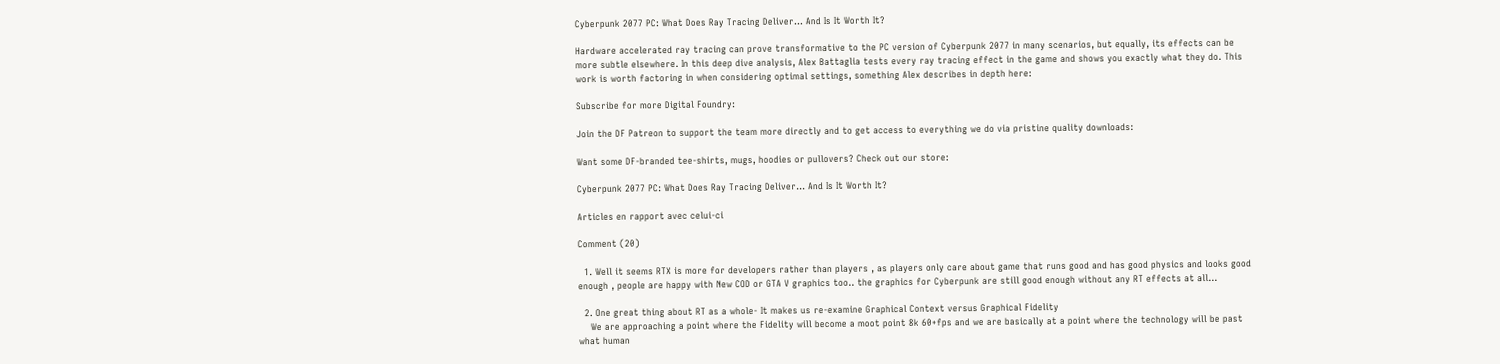Cyberpunk 2077 PC: What Does Ray Tracing Deliver… And Is It Worth It?

Hardware accelerated ray tracing can prove transformative to the PC version of Cyberpunk 2077 in many scenarios, but equally, its effects can be more subtle elsewhere. In this deep dive analysis, Alex Battaglia tests every ray tracing effect in the game and shows you exactly what they do. This work is worth factoring in when considering optimal settings, something Alex describes in depth here:

Subscribe for more Digital Foundry:

Join the DF Patreon to support the team more directly and to get access to everything we do via pristine quality downloads:

Want some DF-branded tee-shirts, mugs, hoodies or pullovers? Check out our store:

Cyberpunk 2077 PC: What Does Ray Tracing Deliver… And Is It Worth It?

Articles en rapport avec celui-ci

Comment (20)

  1. Well it seems RTX is more for developers rather than players , as players only care about game that runs good and has good physics and looks good enough , people are happy with New COD or GTA V graphics too.. the graphics for Cyberpunk are still good enough without any RT effects at all…

  2. One great thing about RT as a whole- It makes us re-examine Graphical Context versus Graphical Fidelity
    We are approaching a point where the Fidelity will become a moot point 8k 60+fps and we are basically at a point where the technology will be past what human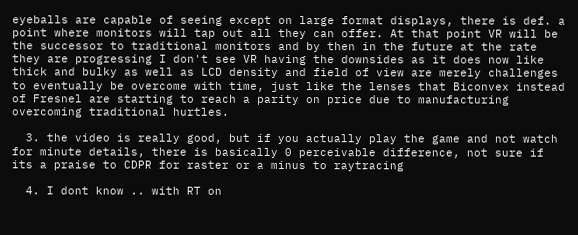eyeballs are capable of seeing except on large format displays, there is def. a point where monitors will tap out all they can offer. At that point VR will be the successor to traditional monitors and by then in the future at the rate they are progressing I don't see VR having the downsides as it does now like thick and bulky as well as LCD density and field of view are merely challenges to eventually be overcome with time, just like the lenses that Biconvex instead of Fresnel are starting to reach a parity on price due to manufacturing overcoming traditional hurtles.

  3. the video is really good, but if you actually play the game and not watch for minute details, there is basically 0 perceivable difference, not sure if its a praise to CDPR for raster or a minus to raytracing

  4. I dont know .. with RT on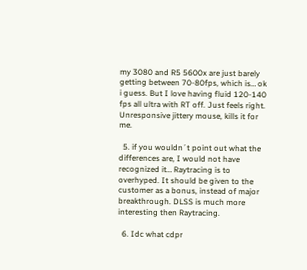my 3080 and R5 5600x are just barely getting between 70-80fps, which is… ok i guess. But I love having fluid 120-140 fps all ultra with RT off. Just feels right. Unresponsive jittery mouse, kills it for me.

  5. if you wouldn´t point out what the differences are, I would not have recognized it… Raytracing is to overhyped. It should be given to the customer as a bonus, instead of major breakthrough. DLSS is much more interesting then Raytracing.

  6. Idc what cdpr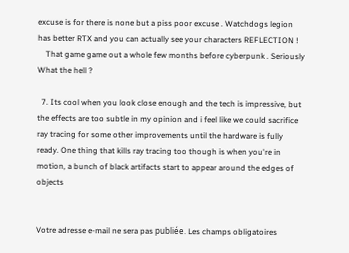excuse is for there is none but a piss poor excuse . Watchdogs legion has better RTX and you can actually see your characters REFLECTION !
    That game game out a whole few months before cyberpunk . Seriously What the hell ?

  7. Its cool when you look close enough and the tech is impressive, but the effects are too subtle in my opinion and i feel like we could sacrifice ray tracing for some other improvements until the hardware is fully ready. One thing that kills ray tracing too though is when you're in motion, a bunch of black artifacts start to appear around the edges of objects


Votre adresse e-mail ne sera pas publiée. Les champs obligatoires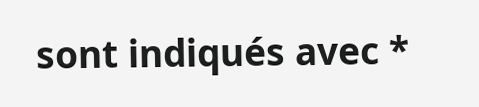sont indiqués avec *